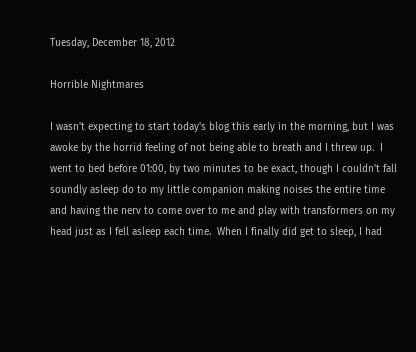Tuesday, December 18, 2012

Horrible Nightmares

I wasn't expecting to start today's blog this early in the morning, but I was awoke by the horrid feeling of not being able to breath and I threw up.  I went to bed before 01:00, by two minutes to be exact, though I couldn't fall soundly asleep do to my little companion making noises the entire time and having the nerv to come over to me and play with transformers on my head just as I fell asleep each time.  When I finally did get to sleep, I had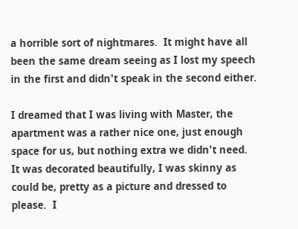a horrible sort of nightmares.  It might have all been the same dream seeing as I lost my speech in the first and didn't speak in the second either.

I dreamed that I was living with Master, the apartment was a rather nice one, just enough space for us, but nothing extra we didn't need.  It was decorated beautifully, I was skinny as could be, pretty as a picture and dressed to please.  I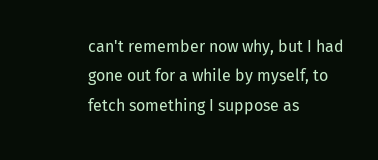can't remember now why, but I had gone out for a while by myself, to fetch something I suppose as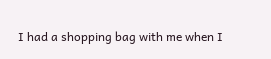I had a shopping bag with me when I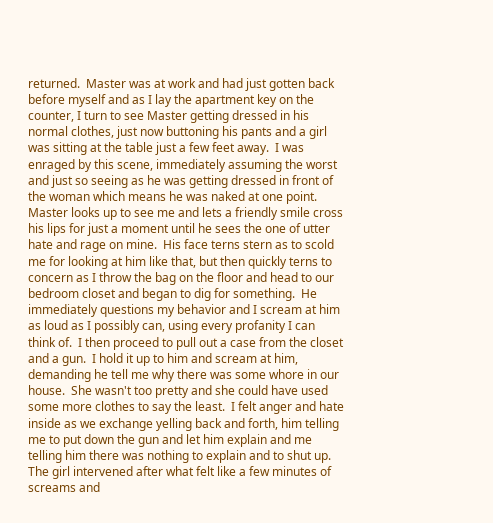returned.  Master was at work and had just gotten back before myself and as I lay the apartment key on the counter, I turn to see Master getting dressed in his normal clothes, just now buttoning his pants and a girl was sitting at the table just a few feet away.  I was enraged by this scene, immediately assuming the worst and just so seeing as he was getting dressed in front of the woman which means he was naked at one point.  Master looks up to see me and lets a friendly smile cross his lips for just a moment until he sees the one of utter hate and rage on mine.  His face terns stern as to scold me for looking at him like that, but then quickly terns to concern as I throw the bag on the floor and head to our bedroom closet and began to dig for something.  He immediately questions my behavior and I scream at him as loud as I possibly can, using every profanity I can think of.  I then proceed to pull out a case from the closet and a gun.  I hold it up to him and scream at him, demanding he tell me why there was some whore in our house.  She wasn't too pretty and she could have used some more clothes to say the least.  I felt anger and hate inside as we exchange yelling back and forth, him telling me to put down the gun and let him explain and me telling him there was nothing to explain and to shut up.  The girl intervened after what felt like a few minutes of screams and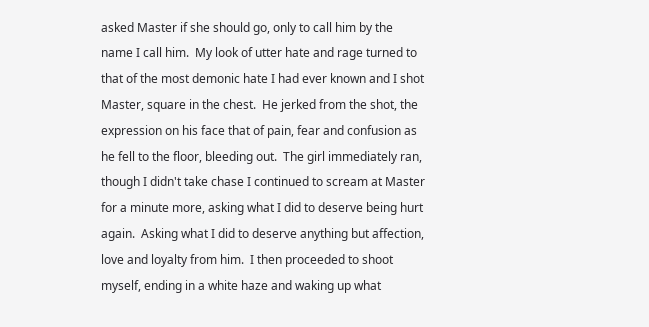asked Master if she should go, only to call him by the name I call him.  My look of utter hate and rage turned to that of the most demonic hate I had ever known and I shot Master, square in the chest.  He jerked from the shot, the expression on his face that of pain, fear and confusion as he fell to the floor, bleeding out.  The girl immediately ran, though I didn't take chase I continued to scream at Master for a minute more, asking what I did to deserve being hurt again.  Asking what I did to deserve anything but affection, love and loyalty from him.  I then proceeded to shoot myself, ending in a white haze and waking up what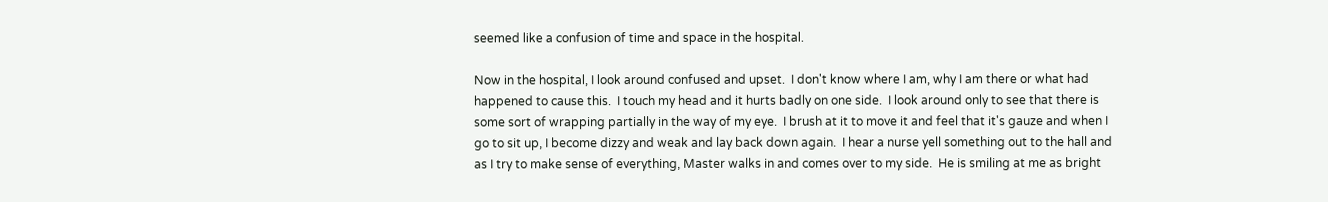seemed like a confusion of time and space in the hospital.

Now in the hospital, I look around confused and upset.  I don't know where I am, why I am there or what had happened to cause this.  I touch my head and it hurts badly on one side.  I look around only to see that there is some sort of wrapping partially in the way of my eye.  I brush at it to move it and feel that it's gauze and when I go to sit up, I become dizzy and weak and lay back down again.  I hear a nurse yell something out to the hall and as I try to make sense of everything, Master walks in and comes over to my side.  He is smiling at me as bright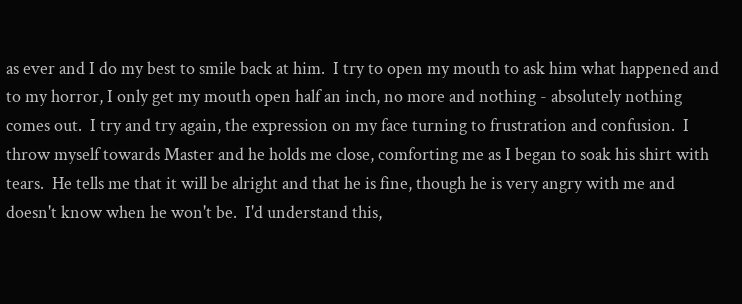as ever and I do my best to smile back at him.  I try to open my mouth to ask him what happened and to my horror, I only get my mouth open half an inch, no more and nothing - absolutely nothing comes out.  I try and try again, the expression on my face turning to frustration and confusion.  I throw myself towards Master and he holds me close, comforting me as I began to soak his shirt with tears.  He tells me that it will be alright and that he is fine, though he is very angry with me and doesn't know when he won't be.  I'd understand this,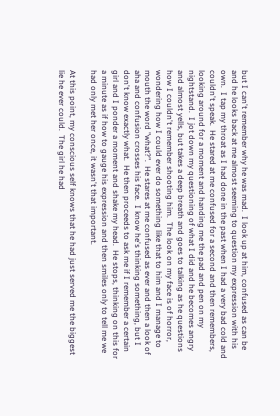but I can't remember why he was mad.  I look up at him, confused as can be and he looks back at me almost seeming to question my expression with his own.  I tap my throat as I had done in the past when I had a very bad cold and couldn't speak.  He stared at me confused for a second and then remembers, looking around for a moment and handing me the pad and pen on my nightstand.  I jot down my questioning of what I did and he becomes angry and almost yells, but takes a deep breath and goes to talking as he questions how I couldn't remember shooting him.  The look on my face is of horror, wondering how I could ever do something like that to him and I manage to mouth the word "what?".  He stares at me confused as ever and then a look of aha and confusion crosses his face.  I know he's thinking something, but I don't know exactly what.  He then proceeds to ask me if I remember a certain girl and I ponder a moment and shake my head.  He stops, thinking on this for a minute as if how to gauge his expression and then smiles only to tell me we had only met her once, it wasn't that important.

At this point, my conscious self knows that he had just served me the biggest lie he ever could.  The girl he had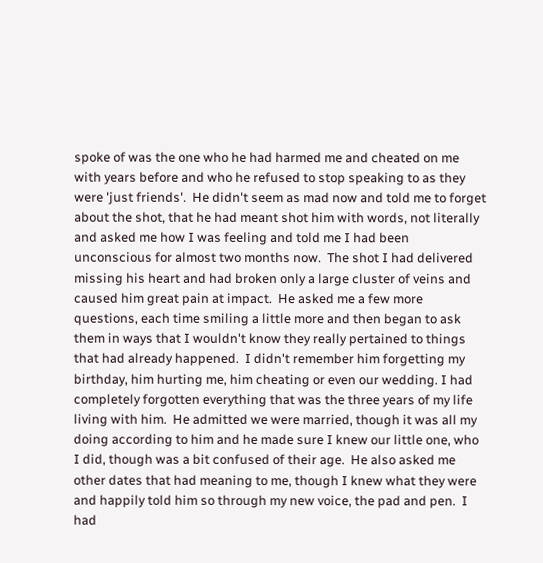spoke of was the one who he had harmed me and cheated on me with years before and who he refused to stop speaking to as they were 'just friends'.  He didn't seem as mad now and told me to forget about the shot, that he had meant shot him with words, not literally and asked me how I was feeling and told me I had been unconscious for almost two months now.  The shot I had delivered missing his heart and had broken only a large cluster of veins and caused him great pain at impact.  He asked me a few more questions, each time smiling a little more and then began to ask them in ways that I wouldn't know they really pertained to things that had already happened.  I didn't remember him forgetting my birthday, him hurting me, him cheating or even our wedding. I had completely forgotten everything that was the three years of my life living with him.  He admitted we were married, though it was all my doing according to him and he made sure I knew our little one, who I did, though was a bit confused of their age.  He also asked me other dates that had meaning to me, though I knew what they were and happily told him so through my new voice, the pad and pen.  I had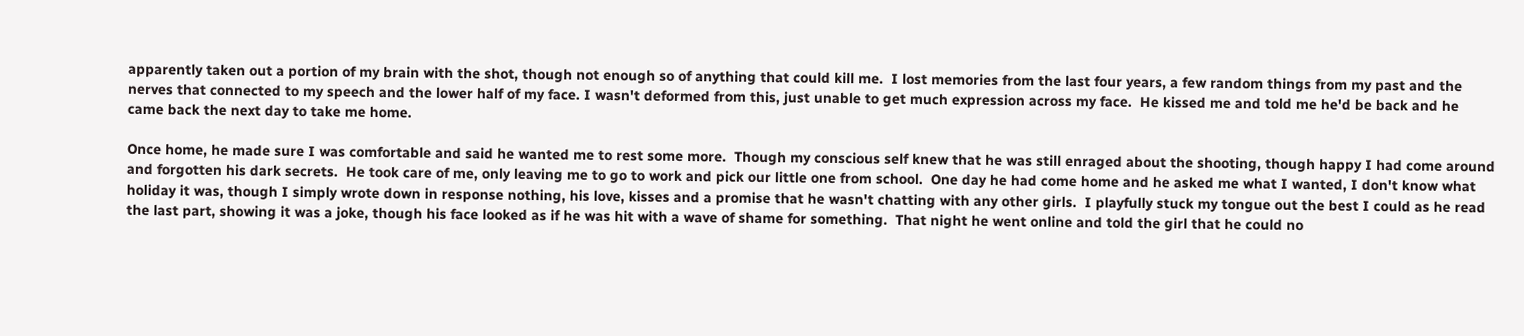apparently taken out a portion of my brain with the shot, though not enough so of anything that could kill me.  I lost memories from the last four years, a few random things from my past and the nerves that connected to my speech and the lower half of my face. I wasn't deformed from this, just unable to get much expression across my face.  He kissed me and told me he'd be back and he came back the next day to take me home.

Once home, he made sure I was comfortable and said he wanted me to rest some more.  Though my conscious self knew that he was still enraged about the shooting, though happy I had come around and forgotten his dark secrets.  He took care of me, only leaving me to go to work and pick our little one from school.  One day he had come home and he asked me what I wanted, I don't know what holiday it was, though I simply wrote down in response nothing, his love, kisses and a promise that he wasn't chatting with any other girls.  I playfully stuck my tongue out the best I could as he read the last part, showing it was a joke, though his face looked as if he was hit with a wave of shame for something.  That night he went online and told the girl that he could no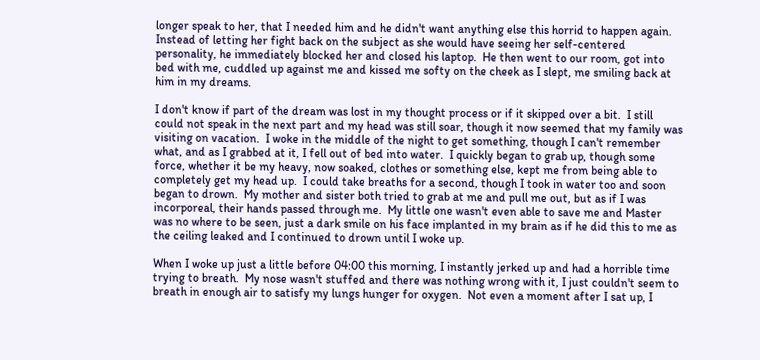longer speak to her, that I needed him and he didn't want anything else this horrid to happen again.  Instead of letting her fight back on the subject as she would have seeing her self-centered personality, he immediately blocked her and closed his laptop.  He then went to our room, got into bed with me, cuddled up against me and kissed me softy on the cheek as I slept, me smiling back at him in my dreams.

I don't know if part of the dream was lost in my thought process or if it skipped over a bit.  I still could not speak in the next part and my head was still soar, though it now seemed that my family was visiting on vacation.  I woke in the middle of the night to get something, though I can't remember what, and as I grabbed at it, I fell out of bed into water.  I quickly began to grab up, though some force, whether it be my heavy, now soaked, clothes or something else, kept me from being able to completely get my head up.  I could take breaths for a second, though I took in water too and soon began to drown.  My mother and sister both tried to grab at me and pull me out, but as if I was incorporeal, their hands passed through me.  My little one wasn't even able to save me and Master was no where to be seen, just a dark smile on his face implanted in my brain as if he did this to me as the ceiling leaked and I continued to drown until I woke up.

When I woke up just a little before 04:00 this morning, I instantly jerked up and had a horrible time trying to breath.  My nose wasn't stuffed and there was nothing wrong with it, I just couldn't seem to breath in enough air to satisfy my lungs hunger for oxygen.  Not even a moment after I sat up, I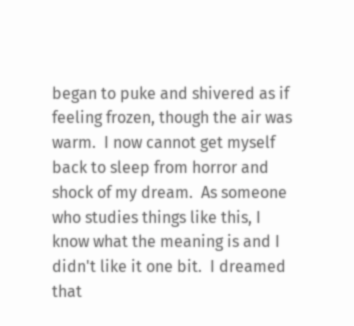began to puke and shivered as if feeling frozen, though the air was warm.  I now cannot get myself back to sleep from horror and shock of my dream.  As someone who studies things like this, I know what the meaning is and I didn't like it one bit.  I dreamed that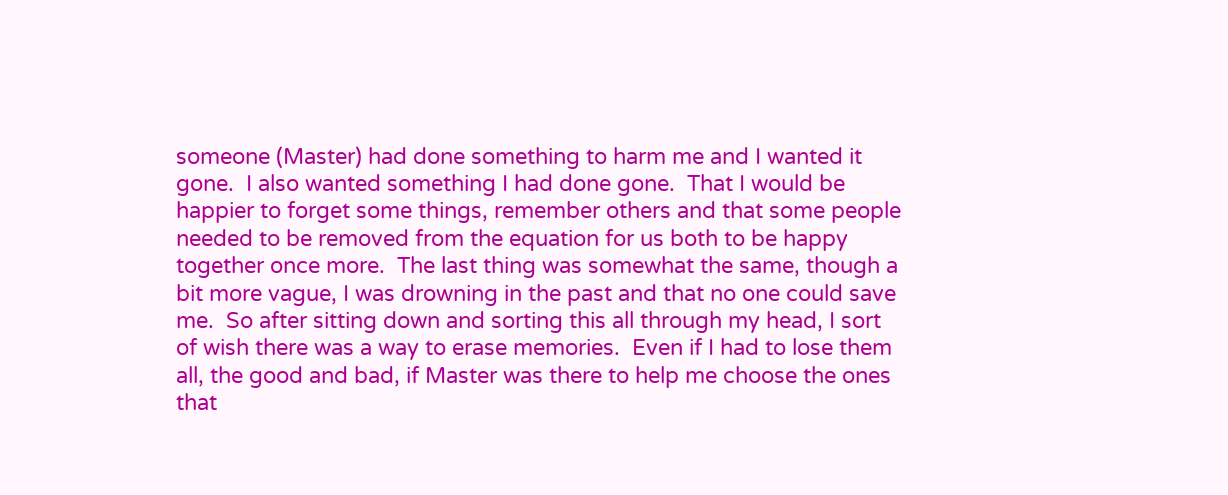someone (Master) had done something to harm me and I wanted it gone.  I also wanted something I had done gone.  That I would be happier to forget some things, remember others and that some people needed to be removed from the equation for us both to be happy together once more.  The last thing was somewhat the same, though a bit more vague, I was drowning in the past and that no one could save me.  So after sitting down and sorting this all through my head, I sort of wish there was a way to erase memories.  Even if I had to lose them all, the good and bad, if Master was there to help me choose the ones that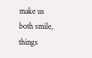make us both smile, things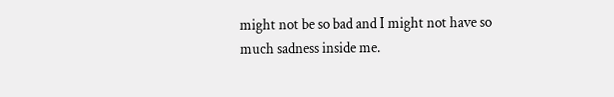might not be so bad and I might not have so much sadness inside me.